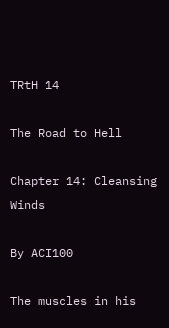TRtH 14

The Road to Hell

Chapter 14: Cleansing Winds

By ACI100

The muscles in his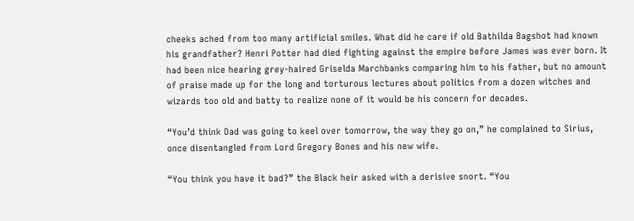cheeks ached from too many artificial smiles. What did he care if old Bathilda Bagshot had known his grandfather? Henri Potter had died fighting against the empire before James was ever born. It had been nice hearing grey-haired Griselda Marchbanks comparing him to his father, but no amount of praise made up for the long and torturous lectures about politics from a dozen witches and wizards too old and batty to realize none of it would be his concern for decades.

“You’d think Dad was going to keel over tomorrow, the way they go on,” he complained to Sirius, once disentangled from Lord Gregory Bones and his new wife.

“You think you have it bad?” the Black heir asked with a derisive snort. “You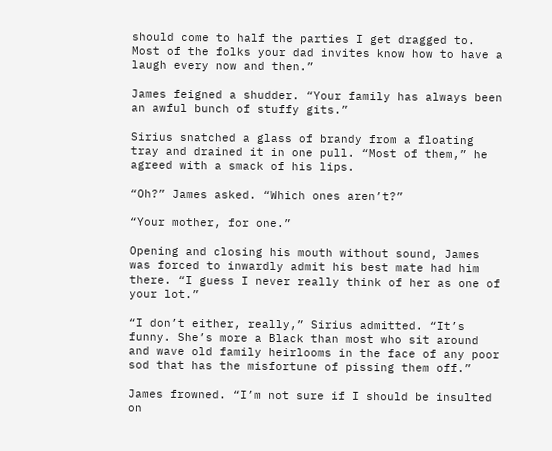should come to half the parties I get dragged to. Most of the folks your dad invites know how to have a laugh every now and then.”

James feigned a shudder. “Your family has always been an awful bunch of stuffy gits.”

Sirius snatched a glass of brandy from a floating tray and drained it in one pull. “Most of them,” he agreed with a smack of his lips.

“Oh?” James asked. “Which ones aren’t?”

“Your mother, for one.”

Opening and closing his mouth without sound, James was forced to inwardly admit his best mate had him there. “I guess I never really think of her as one of your lot.”

“I don’t either, really,” Sirius admitted. “It’s funny. She’s more a Black than most who sit around and wave old family heirlooms in the face of any poor sod that has the misfortune of pissing them off.”

James frowned. “I’m not sure if I should be insulted on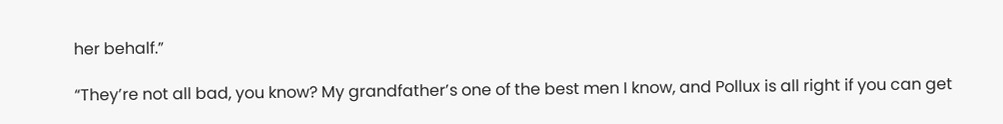her behalf.”

“They’re not all bad, you know? My grandfather’s one of the best men I know, and Pollux is all right if you can get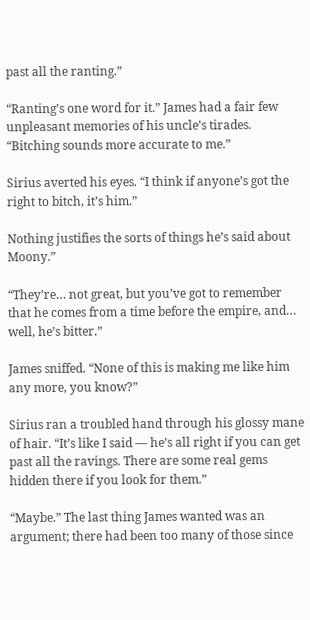past all the ranting.”

“Ranting’s one word for it.” James had a fair few unpleasant memories of his uncle’s tirades. “Bitching sounds more accurate to me.”

Sirius averted his eyes. “I think if anyone’s got the right to bitch, it’s him.”

Nothing justifies the sorts of things he’s said about Moony.”

“They’re… not great, but you’ve got to remember that he comes from a time before the empire, and… well, he’s bitter.”

James sniffed. “None of this is making me like him any more, you know?”

Sirius ran a troubled hand through his glossy mane of hair. “It’s like I said — he’s all right if you can get past all the ravings. There are some real gems hidden there if you look for them.”

“Maybe.” The last thing James wanted was an argument; there had been too many of those since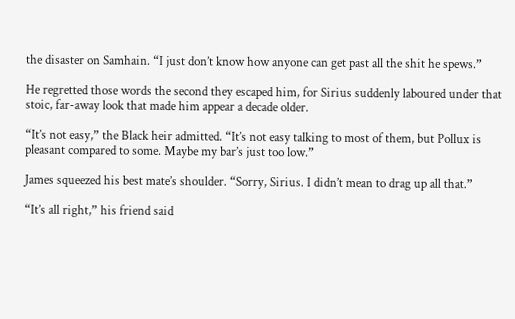the disaster on Samhain. “I just don’t know how anyone can get past all the shit he spews.”

He regretted those words the second they escaped him, for Sirius suddenly laboured under that stoic, far-away look that made him appear a decade older.

“It’s not easy,” the Black heir admitted. “It’s not easy talking to most of them, but Pollux is pleasant compared to some. Maybe my bar’s just too low.”

James squeezed his best mate’s shoulder. “Sorry, Sirius. I didn’t mean to drag up all that.”

“It’s all right,” his friend said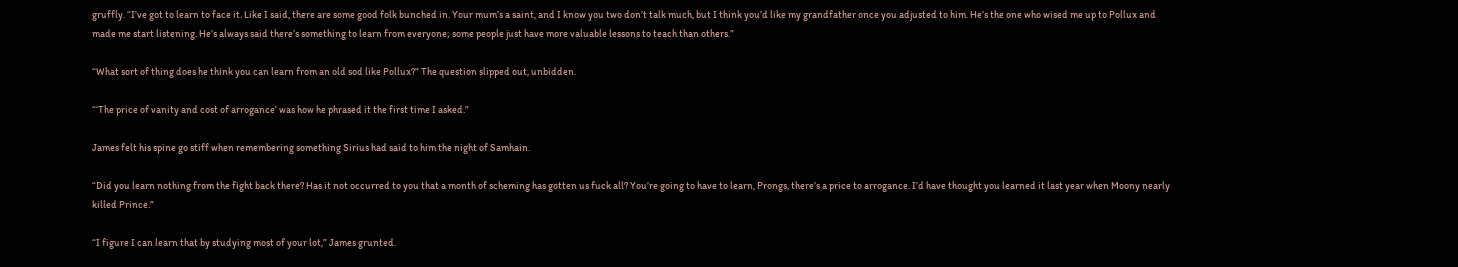gruffly. “I’ve got to learn to face it. Like I said, there are some good folk bunched in. Your mum’s a saint, and I know you two don’t talk much, but I think you’d like my grandfather once you adjusted to him. He’s the one who wised me up to Pollux and made me start listening. He’s always said there’s something to learn from everyone; some people just have more valuable lessons to teach than others.”

“What sort of thing does he think you can learn from an old sod like Pollux?” The question slipped out, unbidden.

“‘The price of vanity and cost of arrogance’ was how he phrased it the first time I asked.”

James felt his spine go stiff when remembering something Sirius had said to him the night of Samhain.

“Did you learn nothing from the fight back there? Has it not occurred to you that a month of scheming has gotten us fuck all? You’re going to have to learn, Prongs, there’s a price to arrogance. I’d have thought you learned it last year when Moony nearly killed Prince.”

“I figure I can learn that by studying most of your lot,” James grunted.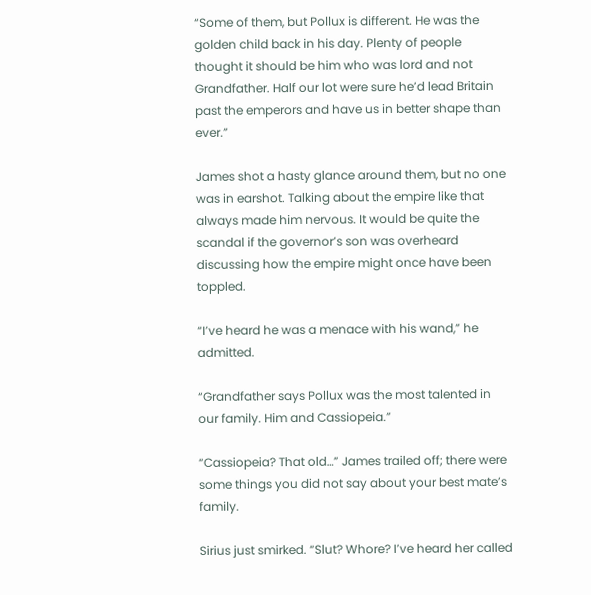“Some of them, but Pollux is different. He was the golden child back in his day. Plenty of people thought it should be him who was lord and not Grandfather. Half our lot were sure he’d lead Britain past the emperors and have us in better shape than ever.”

James shot a hasty glance around them, but no one was in earshot. Talking about the empire like that always made him nervous. It would be quite the scandal if the governor’s son was overheard discussing how the empire might once have been toppled.

“I’ve heard he was a menace with his wand,” he admitted.

“Grandfather says Pollux was the most talented in our family. Him and Cassiopeia.”

“Cassiopeia? That old…” James trailed off; there were some things you did not say about your best mate’s family.

Sirius just smirked. “Slut? Whore? I’ve heard her called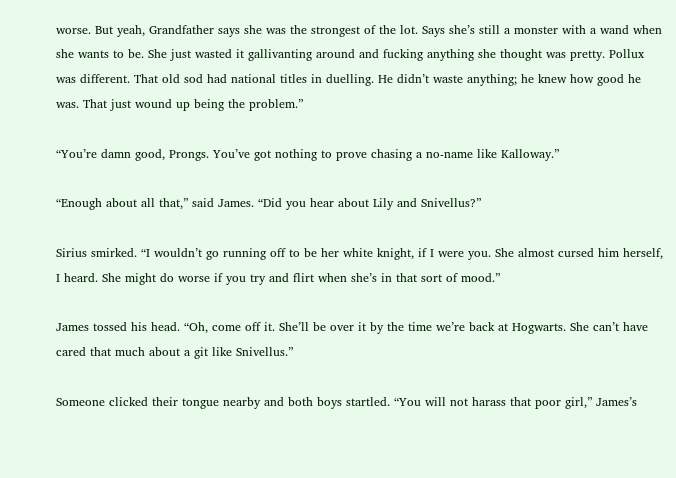worse. But yeah, Grandfather says she was the strongest of the lot. Says she’s still a monster with a wand when she wants to be. She just wasted it gallivanting around and fucking anything she thought was pretty. Pollux was different. That old sod had national titles in duelling. He didn’t waste anything; he knew how good he was. That just wound up being the problem.”

“You’re damn good, Prongs. You’ve got nothing to prove chasing a no-name like Kalloway.”

“Enough about all that,” said James. “Did you hear about Lily and Snivellus?”

Sirius smirked. “I wouldn’t go running off to be her white knight, if I were you. She almost cursed him herself, I heard. She might do worse if you try and flirt when she’s in that sort of mood.”

James tossed his head. “Oh, come off it. She’ll be over it by the time we’re back at Hogwarts. She can’t have cared that much about a git like Snivellus.”

Someone clicked their tongue nearby and both boys startled. “You will not harass that poor girl,” James’s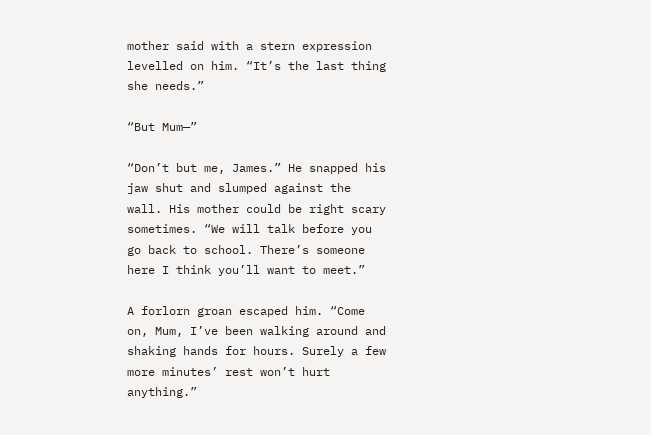mother said with a stern expression levelled on him. “It’s the last thing she needs.”

“But Mum—”

“Don’t but me, James.” He snapped his jaw shut and slumped against the wall. His mother could be right scary sometimes. “We will talk before you go back to school. There’s someone here I think you’ll want to meet.”

A forlorn groan escaped him. “Come on, Mum, I’ve been walking around and shaking hands for hours. Surely a few more minutes’ rest won’t hurt anything.”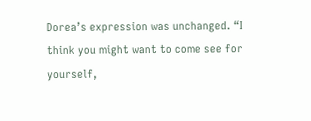Dorea’s expression was unchanged. “I think you might want to come see for yourself,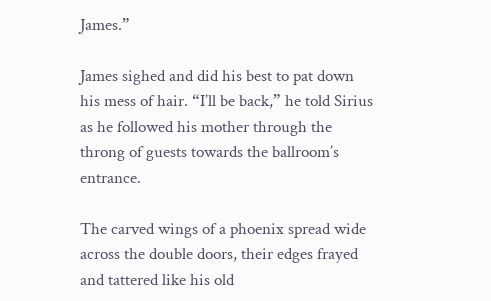James.”

James sighed and did his best to pat down his mess of hair. “I’ll be back,” he told Sirius as he followed his mother through the throng of guests towards the ballroom’s entrance.

The carved wings of a phoenix spread wide across the double doors, their edges frayed and tattered like his old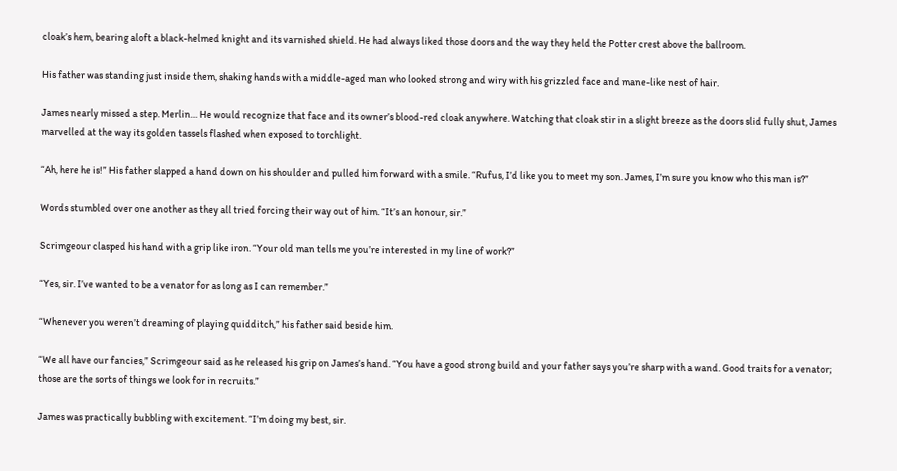cloak’s hem, bearing aloft a black-helmed knight and its varnished shield. He had always liked those doors and the way they held the Potter crest above the ballroom.

His father was standing just inside them, shaking hands with a middle-aged man who looked strong and wiry with his grizzled face and mane-like nest of hair.

James nearly missed a step. Merlin… He would recognize that face and its owner’s blood-red cloak anywhere. Watching that cloak stir in a slight breeze as the doors slid fully shut, James marvelled at the way its golden tassels flashed when exposed to torchlight.

“Ah, here he is!” His father slapped a hand down on his shoulder and pulled him forward with a smile. “Rufus, I’d like you to meet my son. James, I’m sure you know who this man is?”

Words stumbled over one another as they all tried forcing their way out of him. “It’s an honour, sir.”

Scrimgeour clasped his hand with a grip like iron. “Your old man tells me you’re interested in my line of work?”

“Yes, sir. I’ve wanted to be a venator for as long as I can remember.”

“Whenever you weren’t dreaming of playing quidditch,” his father said beside him.

“We all have our fancies,” Scrimgeour said as he released his grip on James’s hand. “You have a good strong build and your father says you’re sharp with a wand. Good traits for a venator; those are the sorts of things we look for in recruits.”

James was practically bubbling with excitement. “I’m doing my best, sir.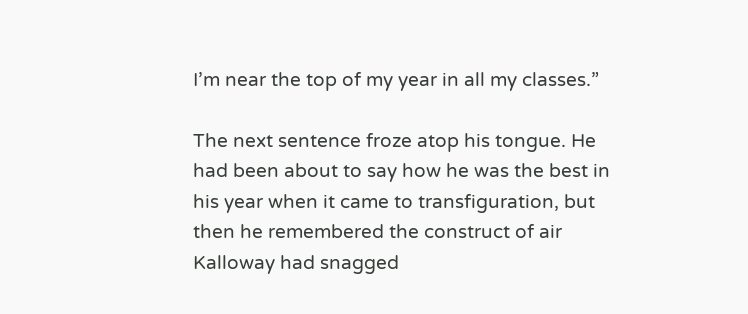I’m near the top of my year in all my classes.”

The next sentence froze atop his tongue. He had been about to say how he was the best in his year when it came to transfiguration, but then he remembered the construct of air Kalloway had snagged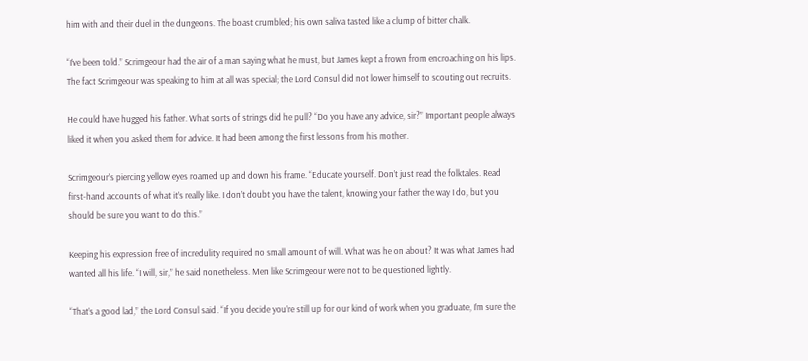him with and their duel in the dungeons. The boast crumbled; his own saliva tasted like a clump of bitter chalk.

“I’ve been told.” Scrimgeour had the air of a man saying what he must, but James kept a frown from encroaching on his lips. The fact Scrimgeour was speaking to him at all was special; the Lord Consul did not lower himself to scouting out recruits.

He could have hugged his father. What sorts of strings did he pull? “Do you have any advice, sir?” Important people always liked it when you asked them for advice. It had been among the first lessons from his mother.

Scrimgeour’s piercing yellow eyes roamed up and down his frame. “Educate yourself. Don’t just read the folktales. Read first-hand accounts of what it’s really like. I don’t doubt you have the talent, knowing your father the way I do, but you should be sure you want to do this.”

Keeping his expression free of incredulity required no small amount of will. What was he on about? It was what James had wanted all his life. “I will, sir,” he said nonetheless. Men like Scrimgeour were not to be questioned lightly.

“That’s a good lad,” the Lord Consul said. “If you decide you’re still up for our kind of work when you graduate, I’m sure the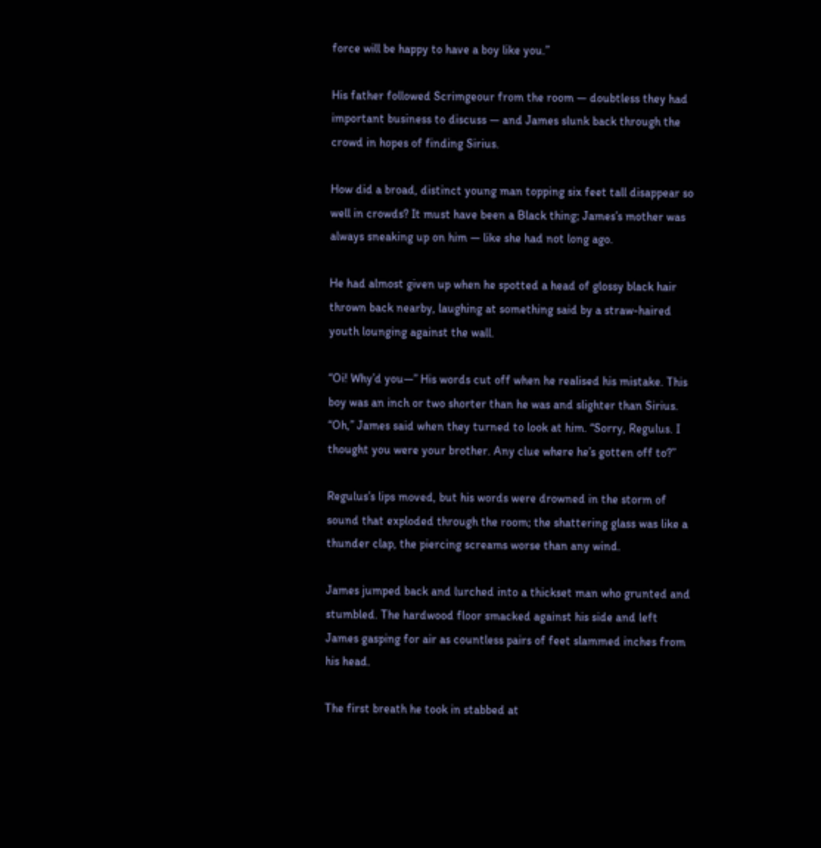force will be happy to have a boy like you.”

His father followed Scrimgeour from the room — doubtless they had important business to discuss — and James slunk back through the crowd in hopes of finding Sirius.

How did a broad, distinct young man topping six feet tall disappear so well in crowds? It must have been a Black thing; James’s mother was always sneaking up on him — like she had not long ago.

He had almost given up when he spotted a head of glossy black hair thrown back nearby, laughing at something said by a straw-haired youth lounging against the wall.

“Oi! Why’d you—” His words cut off when he realised his mistake. This boy was an inch or two shorter than he was and slighter than Sirius. “Oh,” James said when they turned to look at him. “Sorry, Regulus. I thought you were your brother. Any clue where he’s gotten off to?”

Regulus’s lips moved, but his words were drowned in the storm of sound that exploded through the room; the shattering glass was like a thunder clap, the piercing screams worse than any wind.

James jumped back and lurched into a thickset man who grunted and stumbled. The hardwood floor smacked against his side and left James gasping for air as countless pairs of feet slammed inches from his head.

The first breath he took in stabbed at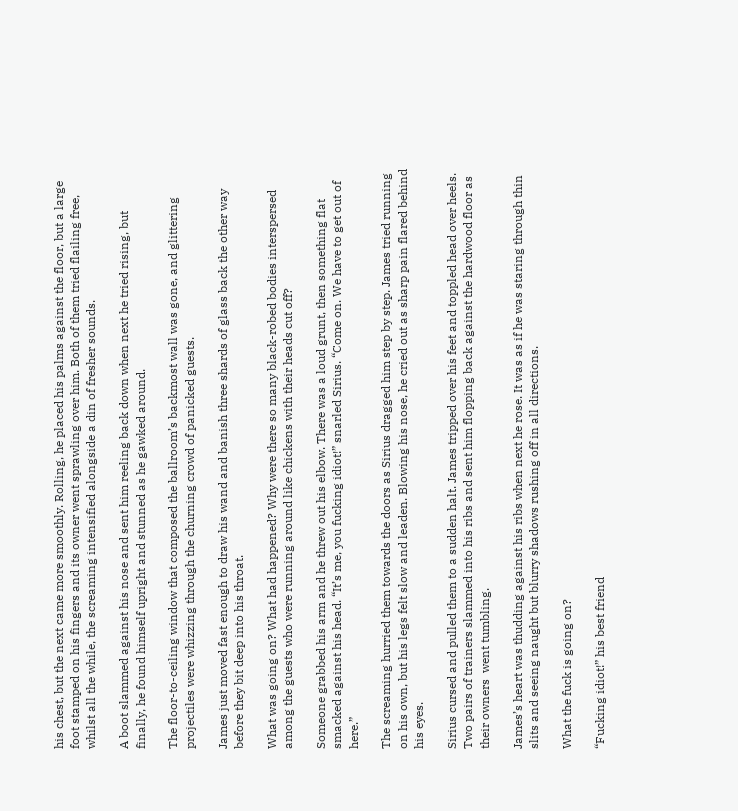his chest, but the next came more smoothly. Rolling, he placed his palms against the floor, but a large foot stamped on his fingers and its owner went sprawling over him. Both of them tried flailing free, whilst all the while, the screaming intensified alongside a din of fresher sounds.

A boot slammed against his nose and sent him reeling back down when next he tried rising, but finally, he found himself upright and stunned as he gawked around.

The floor-to-ceiling window that composed the ballroom’s backmost wall was gone, and glittering projectiles were whizzing through the churning crowd of panicked guests.

James just moved fast enough to draw his wand and banish three shards of glass back the other way before they bit deep into his throat.

What was going on? What had happened? Why were there so many black-robed bodies interspersed among the guests who were running around like chickens with their heads cut off?

Someone grabbed his arm and he threw out his elbow. There was a loud grunt, then something flat smacked against his head. “It’s me, you fucking idiot!” snarled Sirius. “Come on. We have to get out of here.”

The screaming hurried them towards the doors as Sirius dragged him step by step. James tried running on his own, but his legs felt slow and leaden. Blowing his nose, he cried out as sharp pain flared behind his eyes.

Sirius cursed and pulled them to a sudden halt. James tripped over his feet and toppled head over heels. Two pairs of trainers slammed into his ribs and sent him flopping back against the hardwood floor as their owners  went tumbling.

James’s heart was thudding against his ribs when next he rose. It was as if he was staring through thin slits and seeing naught but blurry shadows rushing off in all directions.

What the fuck is going on?

“Fucking idiot!” his best friend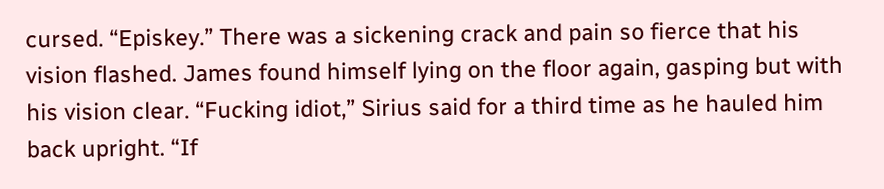cursed. “Episkey.” There was a sickening crack and pain so fierce that his vision flashed. James found himself lying on the floor again, gasping but with his vision clear. “Fucking idiot,” Sirius said for a third time as he hauled him back upright. “If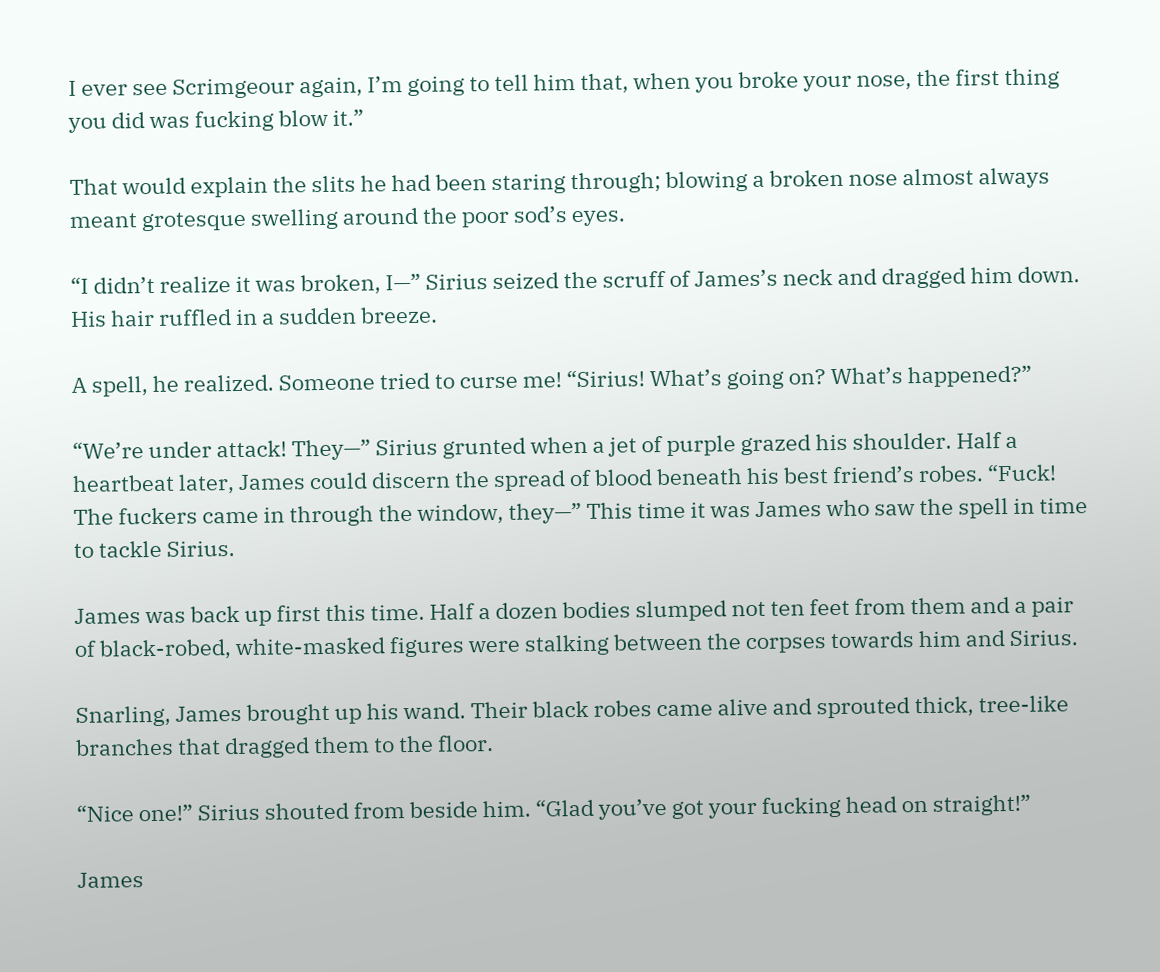I ever see Scrimgeour again, I’m going to tell him that, when you broke your nose, the first thing you did was fucking blow it.”

That would explain the slits he had been staring through; blowing a broken nose almost always meant grotesque swelling around the poor sod’s eyes.

“I didn’t realize it was broken, I—” Sirius seized the scruff of James’s neck and dragged him down. His hair ruffled in a sudden breeze.

A spell, he realized. Someone tried to curse me! “Sirius! What’s going on? What’s happened?”

“We’re under attack! They—” Sirius grunted when a jet of purple grazed his shoulder. Half a heartbeat later, James could discern the spread of blood beneath his best friend’s robes. “Fuck! The fuckers came in through the window, they—” This time it was James who saw the spell in time to tackle Sirius.

James was back up first this time. Half a dozen bodies slumped not ten feet from them and a pair of black-robed, white-masked figures were stalking between the corpses towards him and Sirius.

Snarling, James brought up his wand. Their black robes came alive and sprouted thick, tree-like branches that dragged them to the floor.

“Nice one!” Sirius shouted from beside him. “Glad you’ve got your fucking head on straight!”

James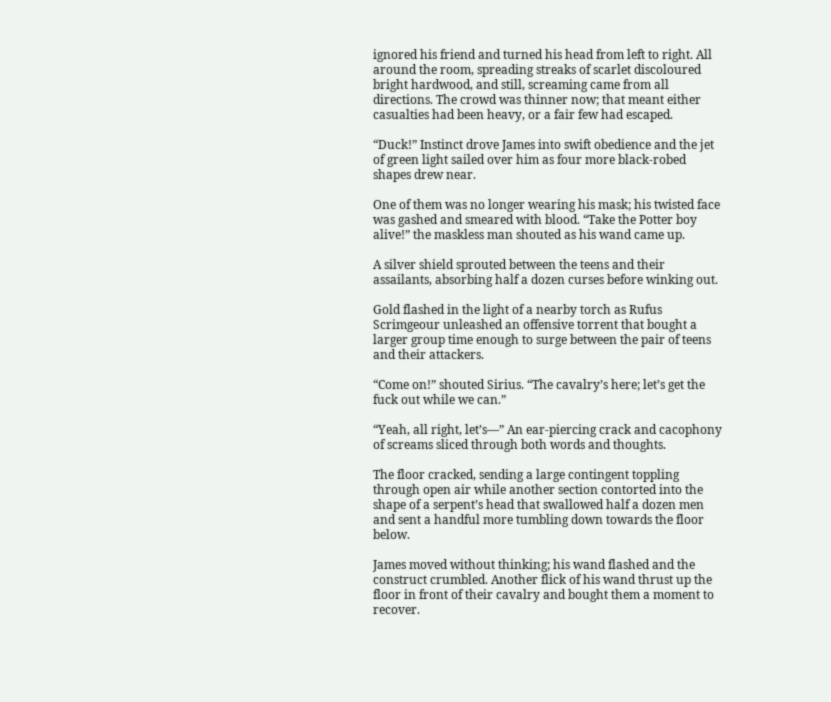ignored his friend and turned his head from left to right. All around the room, spreading streaks of scarlet discoloured bright hardwood, and still, screaming came from all directions. The crowd was thinner now; that meant either casualties had been heavy, or a fair few had escaped.

“Duck!” Instinct drove James into swift obedience and the jet of green light sailed over him as four more black-robed shapes drew near.

One of them was no longer wearing his mask; his twisted face was gashed and smeared with blood. “Take the Potter boy alive!” the maskless man shouted as his wand came up.

A silver shield sprouted between the teens and their assailants, absorbing half a dozen curses before winking out.

Gold flashed in the light of a nearby torch as Rufus Scrimgeour unleashed an offensive torrent that bought a larger group time enough to surge between the pair of teens and their attackers.

“Come on!” shouted Sirius. “The cavalry’s here; let’s get the fuck out while we can.”

“Yeah, all right, let’s—” An ear-piercing crack and cacophony of screams sliced through both words and thoughts.

The floor cracked, sending a large contingent toppling through open air while another section contorted into the shape of a serpent’s head that swallowed half a dozen men and sent a handful more tumbling down towards the floor below.

James moved without thinking; his wand flashed and the construct crumbled. Another flick of his wand thrust up the floor in front of their cavalry and bought them a moment to recover.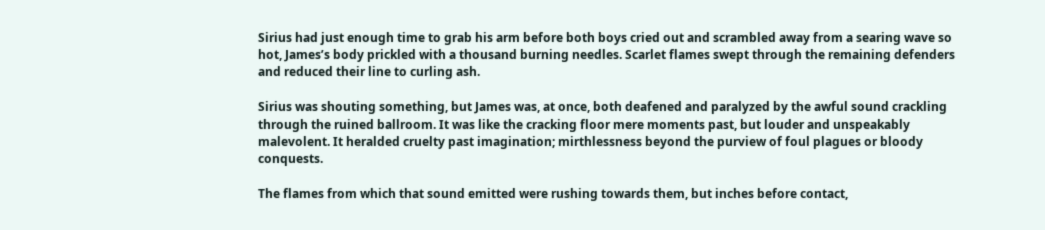Sirius had just enough time to grab his arm before both boys cried out and scrambled away from a searing wave so hot, James’s body prickled with a thousand burning needles. Scarlet flames swept through the remaining defenders and reduced their line to curling ash.

Sirius was shouting something, but James was, at once, both deafened and paralyzed by the awful sound crackling through the ruined ballroom. It was like the cracking floor mere moments past, but louder and unspeakably malevolent. It heralded cruelty past imagination; mirthlessness beyond the purview of foul plagues or bloody conquests.

The flames from which that sound emitted were rushing towards them, but inches before contact,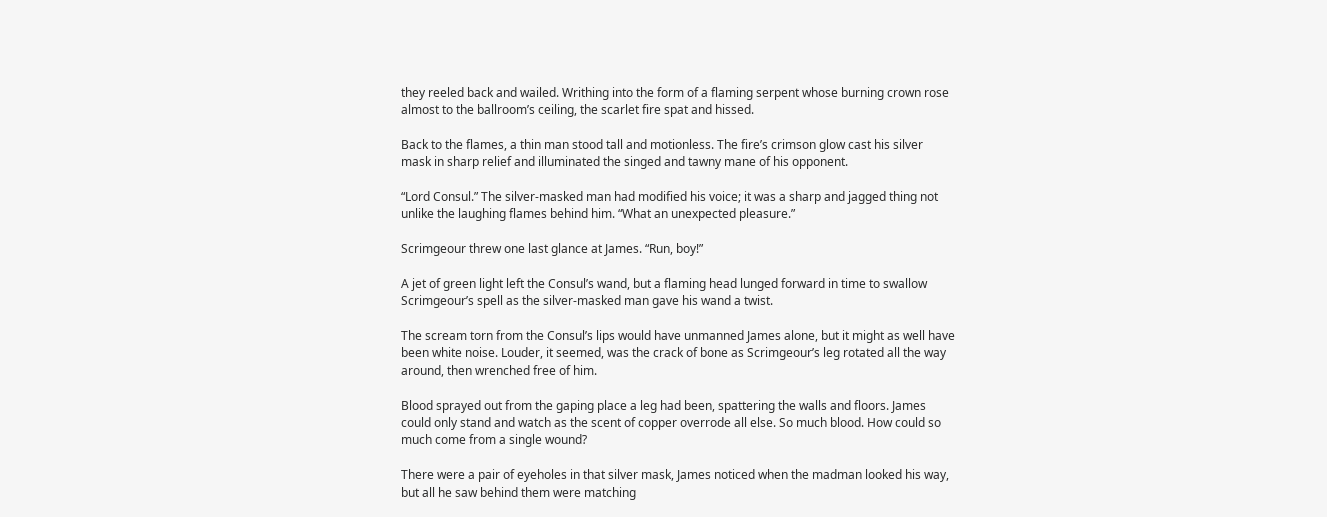they reeled back and wailed. Writhing into the form of a flaming serpent whose burning crown rose almost to the ballroom’s ceiling, the scarlet fire spat and hissed.

Back to the flames, a thin man stood tall and motionless. The fire’s crimson glow cast his silver mask in sharp relief and illuminated the singed and tawny mane of his opponent.

“Lord Consul.” The silver-masked man had modified his voice; it was a sharp and jagged thing not unlike the laughing flames behind him. “What an unexpected pleasure.”

Scrimgeour threw one last glance at James. “Run, boy!”

A jet of green light left the Consul’s wand, but a flaming head lunged forward in time to swallow Scrimgeour’s spell as the silver-masked man gave his wand a twist.

The scream torn from the Consul’s lips would have unmanned James alone, but it might as well have been white noise. Louder, it seemed, was the crack of bone as Scrimgeour’s leg rotated all the way around, then wrenched free of him.

Blood sprayed out from the gaping place a leg had been, spattering the walls and floors. James could only stand and watch as the scent of copper overrode all else. So much blood. How could so much come from a single wound?

There were a pair of eyeholes in that silver mask, James noticed when the madman looked his way, but all he saw behind them were matching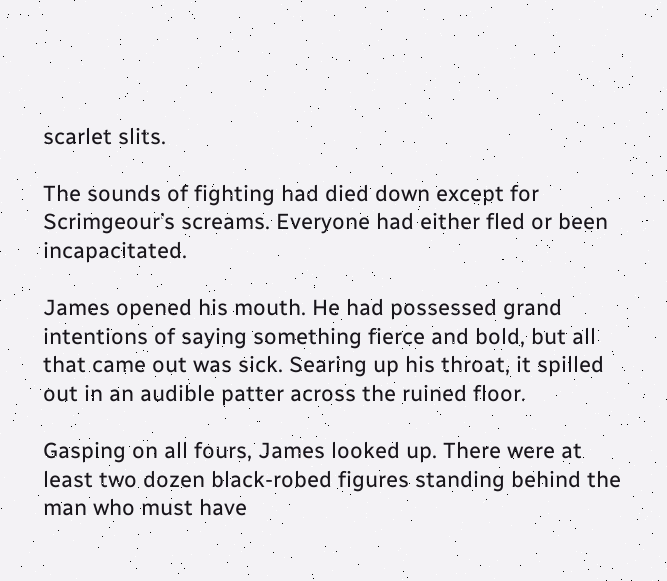scarlet slits.

The sounds of fighting had died down except for Scrimgeour’s screams. Everyone had either fled or been incapacitated.

James opened his mouth. He had possessed grand intentions of saying something fierce and bold, but all that came out was sick. Searing up his throat, it spilled out in an audible patter across the ruined floor.

Gasping on all fours, James looked up. There were at least two dozen black-robed figures standing behind the man who must have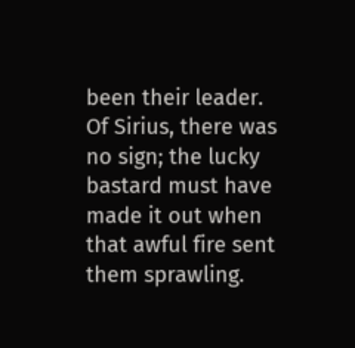been their leader. Of Sirius, there was no sign; the lucky bastard must have made it out when that awful fire sent them sprawling.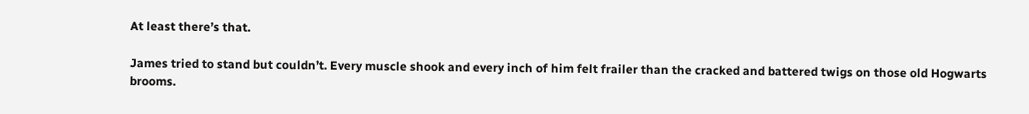At least there’s that.

James tried to stand but couldn’t. Every muscle shook and every inch of him felt frailer than the cracked and battered twigs on those old Hogwarts brooms.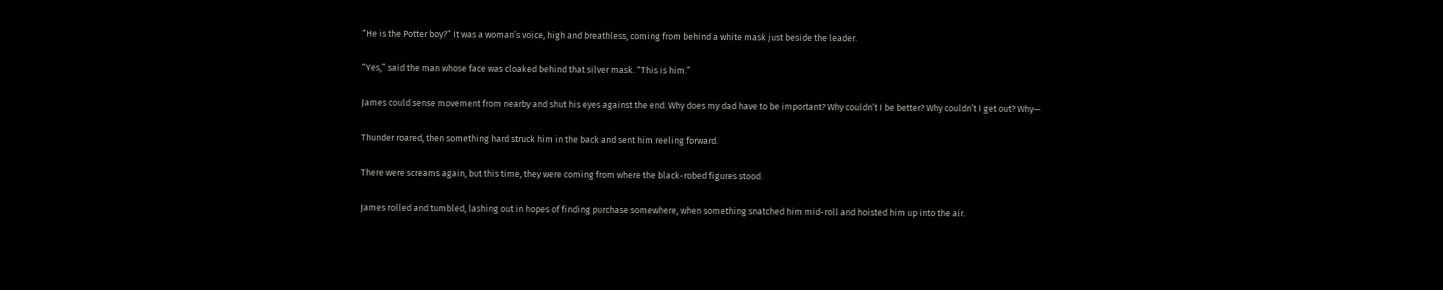“He is the Potter boy?” It was a woman’s voice, high and breathless, coming from behind a white mask just beside the leader.

“Yes,” said the man whose face was cloaked behind that silver mask. “This is him.”

James could sense movement from nearby and shut his eyes against the end. Why does my dad have to be important? Why couldn’t I be better? Why couldn’t I get out? Why—

Thunder roared, then something hard struck him in the back and sent him reeling forward.

There were screams again, but this time, they were coming from where the black-robed figures stood.

James rolled and tumbled, lashing out in hopes of finding purchase somewhere, when something snatched him mid-roll and hoisted him up into the air.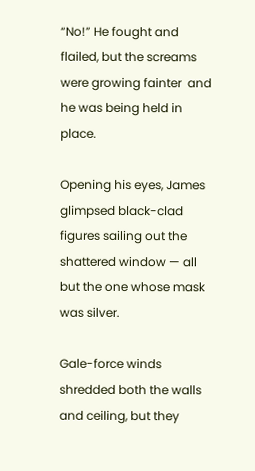“No!” He fought and flailed, but the screams were growing fainter  and he was being held in place.

Opening his eyes, James glimpsed black-clad figures sailing out the shattered window — all but the one whose mask was silver.

Gale-force winds shredded both the walls and ceiling, but they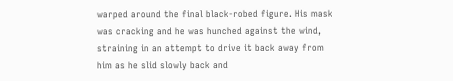warped around the final black-robed figure. His mask was cracking and he was hunched against the wind, straining in an attempt to drive it back away from him as he slid slowly back and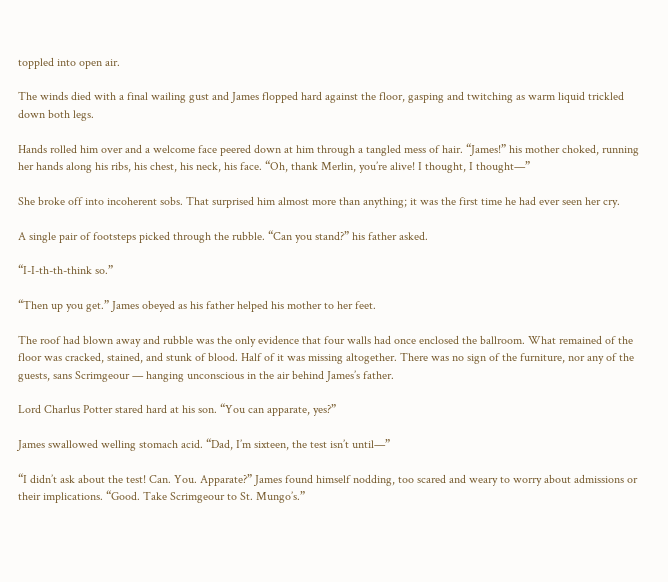toppled into open air.

The winds died with a final wailing gust and James flopped hard against the floor, gasping and twitching as warm liquid trickled down both legs.

Hands rolled him over and a welcome face peered down at him through a tangled mess of hair. “James!” his mother choked, running her hands along his ribs, his chest, his neck, his face. “Oh, thank Merlin, you’re alive! I thought, I thought—”

She broke off into incoherent sobs. That surprised him almost more than anything; it was the first time he had ever seen her cry.

A single pair of footsteps picked through the rubble. “Can you stand?” his father asked.

“I-I-th-th-think so.”

“Then up you get.” James obeyed as his father helped his mother to her feet.

The roof had blown away and rubble was the only evidence that four walls had once enclosed the ballroom. What remained of the floor was cracked, stained, and stunk of blood. Half of it was missing altogether. There was no sign of the furniture, nor any of the guests, sans Scrimgeour — hanging unconscious in the air behind James’s father.

Lord Charlus Potter stared hard at his son. “You can apparate, yes?”

James swallowed welling stomach acid. “Dad, I’m sixteen, the test isn’t until—”

“I didn’t ask about the test! Can. You. Apparate?” James found himself nodding, too scared and weary to worry about admissions or their implications. “Good. Take Scrimgeour to St. Mungo’s.”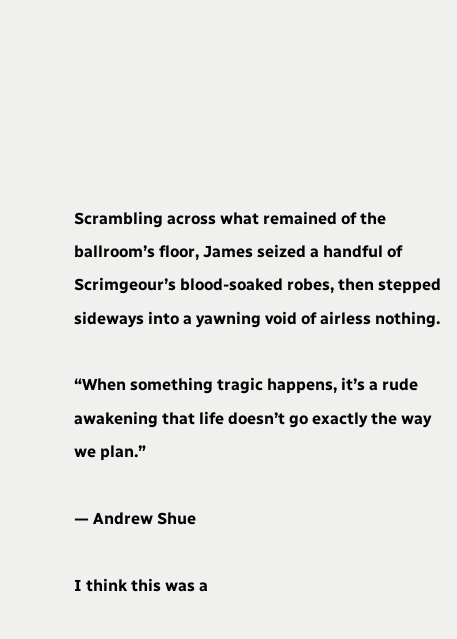Scrambling across what remained of the ballroom’s floor, James seized a handful of Scrimgeour’s blood-soaked robes, then stepped sideways into a yawning void of airless nothing.

“When something tragic happens, it’s a rude awakening that life doesn’t go exactly the way we plan.”

— Andrew Shue

I think this was a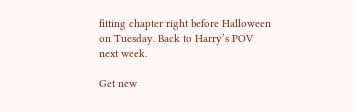fitting chapter right before Halloween on Tuesday. Back to Harry’s POV next week.

Get new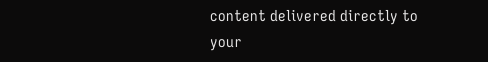content delivered directly to your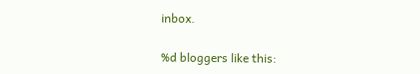inbox.

%d bloggers like this: